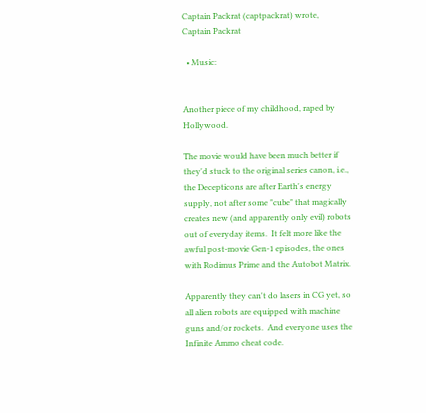Captain Packrat (captpackrat) wrote,
Captain Packrat

  • Music:


Another piece of my childhood, raped by Hollywood.

The movie would have been much better if they'd stuck to the original series canon, i.e., the Decepticons are after Earth's energy supply, not after some "cube" that magically creates new (and apparently only evil) robots out of everyday items.  It felt more like the awful post-movie Gen-1 episodes, the ones with Rodimus Prime and the Autobot Matrix.

Apparently they can't do lasers in CG yet, so all alien robots are equipped with machine guns and/or rockets.  And everyone uses the Infinite Ammo cheat code.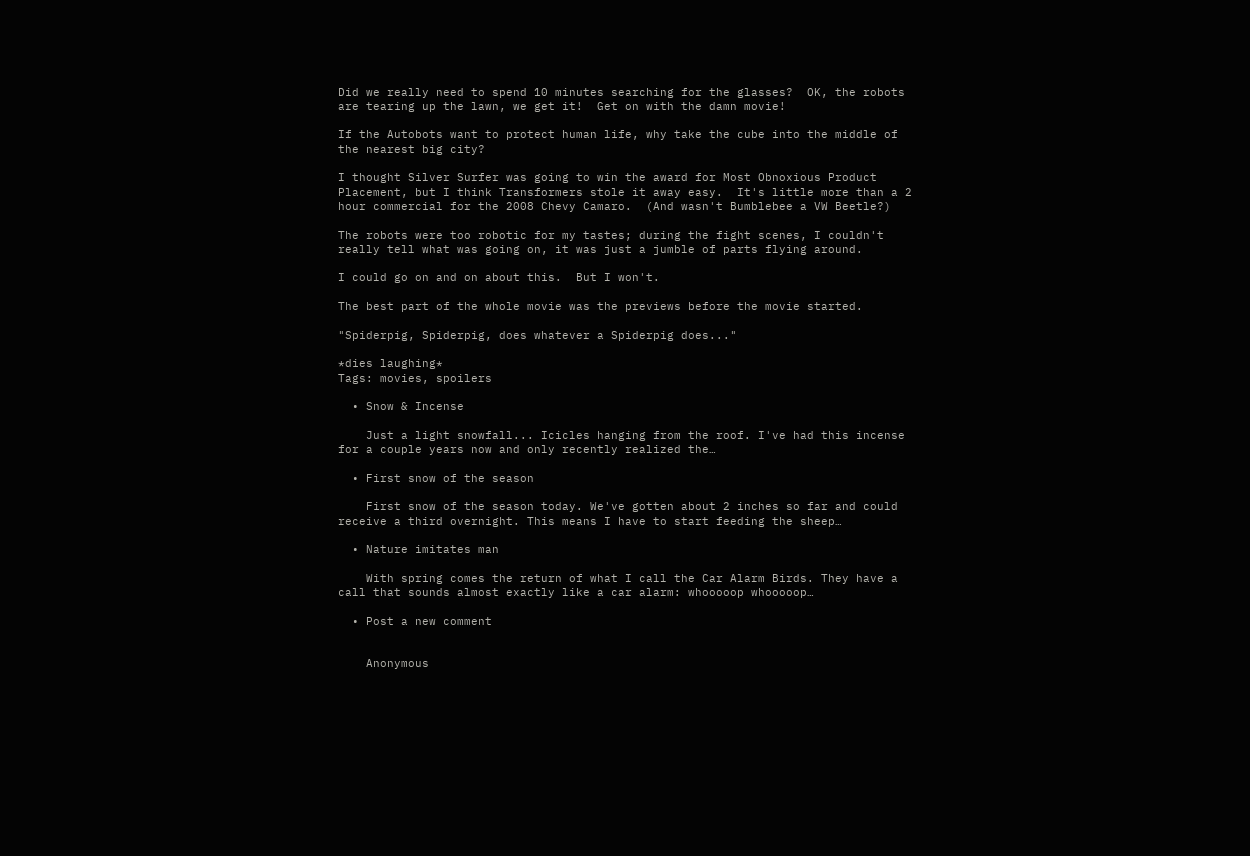Did we really need to spend 10 minutes searching for the glasses?  OK, the robots are tearing up the lawn, we get it!  Get on with the damn movie!

If the Autobots want to protect human life, why take the cube into the middle of the nearest big city?

I thought Silver Surfer was going to win the award for Most Obnoxious Product Placement, but I think Transformers stole it away easy.  It's little more than a 2 hour commercial for the 2008 Chevy Camaro.  (And wasn't Bumblebee a VW Beetle?)

The robots were too robotic for my tastes; during the fight scenes, I couldn't really tell what was going on, it was just a jumble of parts flying around.

I could go on and on about this.  But I won't.

The best part of the whole movie was the previews before the movie started.

"Spiderpig, Spiderpig, does whatever a Spiderpig does..."

*dies laughing*
Tags: movies, spoilers

  • Snow & Incense

    Just a light snowfall... Icicles hanging from the roof. I've had this incense for a couple years now and only recently realized the…

  • First snow of the season

    First snow of the season today. We've gotten about 2 inches so far and could receive a third overnight. This means I have to start feeding the sheep…

  • Nature imitates man

    With spring comes the return of what I call the Car Alarm Birds. They have a call that sounds almost exactly like a car alarm: whooooop whooooop…

  • Post a new comment


    Anonymous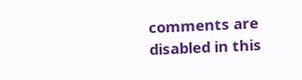comments are disabled in this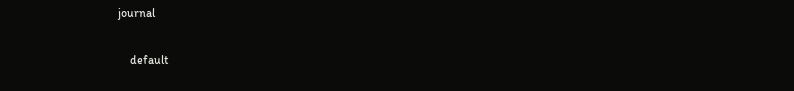journal

    default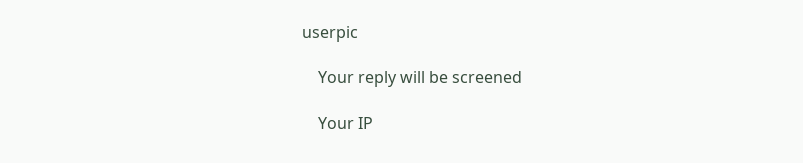userpic

    Your reply will be screened

    Your IP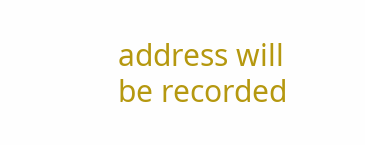address will be recorded